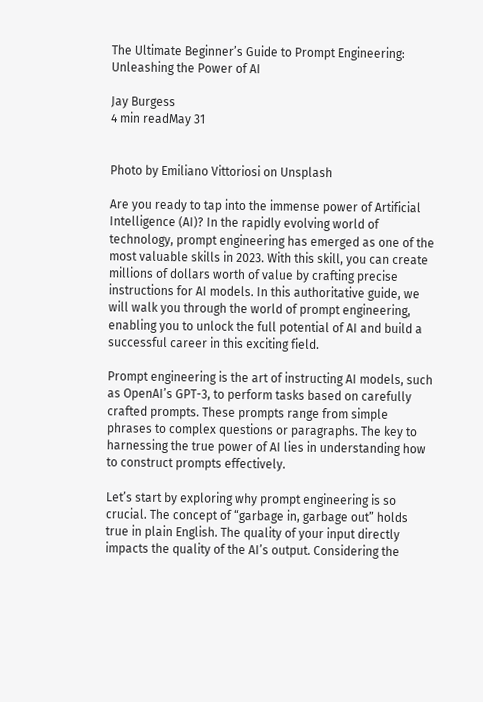The Ultimate Beginner’s Guide to Prompt Engineering: Unleashing the Power of AI

Jay Burgess
4 min readMay 31


Photo by Emiliano Vittoriosi on Unsplash

Are you ready to tap into the immense power of Artificial Intelligence (AI)? In the rapidly evolving world of technology, prompt engineering has emerged as one of the most valuable skills in 2023. With this skill, you can create millions of dollars worth of value by crafting precise instructions for AI models. In this authoritative guide, we will walk you through the world of prompt engineering, enabling you to unlock the full potential of AI and build a successful career in this exciting field.

Prompt engineering is the art of instructing AI models, such as OpenAI’s GPT-3, to perform tasks based on carefully crafted prompts. These prompts range from simple phrases to complex questions or paragraphs. The key to harnessing the true power of AI lies in understanding how to construct prompts effectively.

Let’s start by exploring why prompt engineering is so crucial. The concept of “garbage in, garbage out” holds true in plain English. The quality of your input directly impacts the quality of the AI’s output. Considering the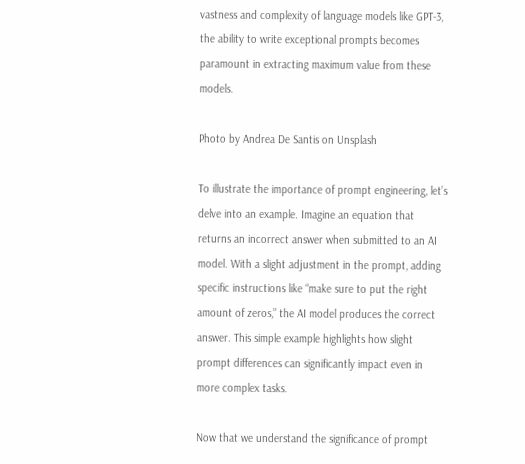vastness and complexity of language models like GPT-3, the ability to write exceptional prompts becomes paramount in extracting maximum value from these models.

Photo by Andrea De Santis on Unsplash

To illustrate the importance of prompt engineering, let’s delve into an example. Imagine an equation that returns an incorrect answer when submitted to an AI model. With a slight adjustment in the prompt, adding specific instructions like “make sure to put the right amount of zeros,” the AI model produces the correct answer. This simple example highlights how slight prompt differences can significantly impact even in more complex tasks.

Now that we understand the significance of prompt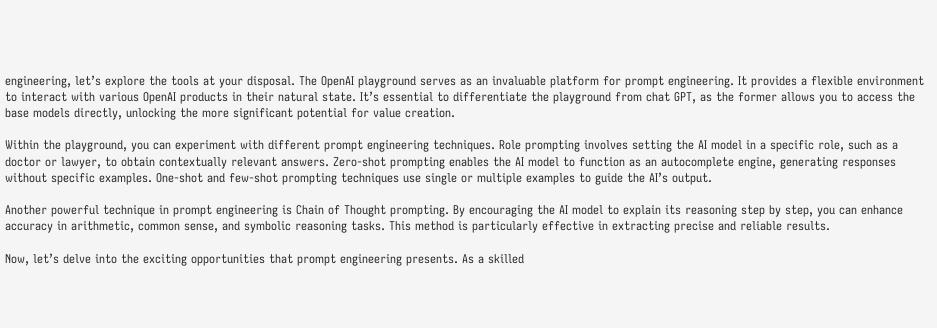engineering, let’s explore the tools at your disposal. The OpenAI playground serves as an invaluable platform for prompt engineering. It provides a flexible environment to interact with various OpenAI products in their natural state. It’s essential to differentiate the playground from chat GPT, as the former allows you to access the base models directly, unlocking the more significant potential for value creation.

Within the playground, you can experiment with different prompt engineering techniques. Role prompting involves setting the AI model in a specific role, such as a doctor or lawyer, to obtain contextually relevant answers. Zero-shot prompting enables the AI model to function as an autocomplete engine, generating responses without specific examples. One-shot and few-shot prompting techniques use single or multiple examples to guide the AI’s output.

Another powerful technique in prompt engineering is Chain of Thought prompting. By encouraging the AI model to explain its reasoning step by step, you can enhance accuracy in arithmetic, common sense, and symbolic reasoning tasks. This method is particularly effective in extracting precise and reliable results.

Now, let’s delve into the exciting opportunities that prompt engineering presents. As a skilled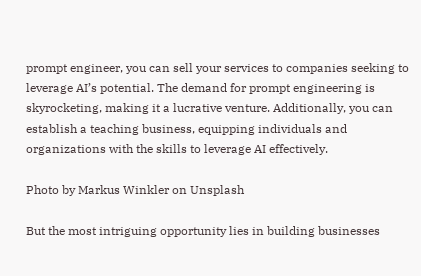prompt engineer, you can sell your services to companies seeking to leverage AI’s potential. The demand for prompt engineering is skyrocketing, making it a lucrative venture. Additionally, you can establish a teaching business, equipping individuals and organizations with the skills to leverage AI effectively.

Photo by Markus Winkler on Unsplash

But the most intriguing opportunity lies in building businesses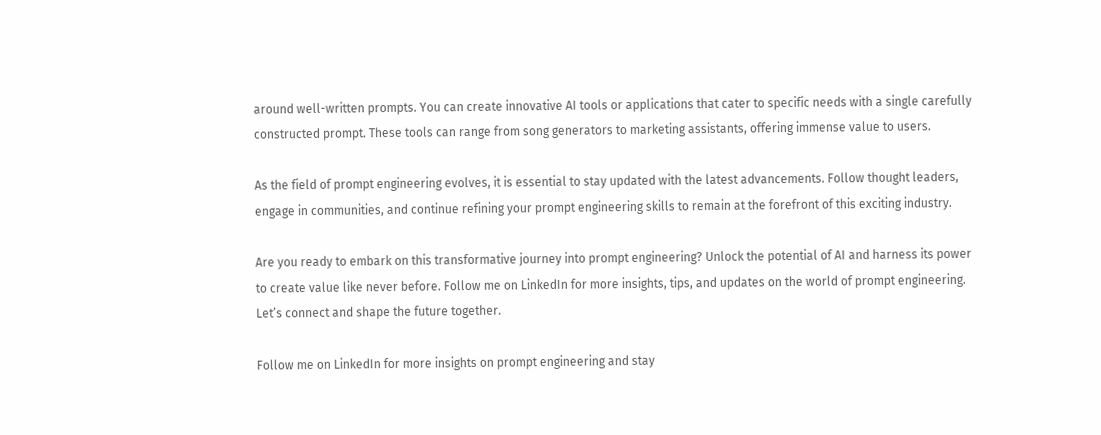around well-written prompts. You can create innovative AI tools or applications that cater to specific needs with a single carefully constructed prompt. These tools can range from song generators to marketing assistants, offering immense value to users.

As the field of prompt engineering evolves, it is essential to stay updated with the latest advancements. Follow thought leaders, engage in communities, and continue refining your prompt engineering skills to remain at the forefront of this exciting industry.

Are you ready to embark on this transformative journey into prompt engineering? Unlock the potential of AI and harness its power to create value like never before. Follow me on LinkedIn for more insights, tips, and updates on the world of prompt engineering. Let’s connect and shape the future together.

Follow me on LinkedIn for more insights on prompt engineering and stay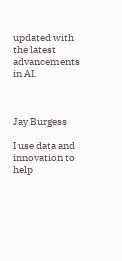updated with the latest advancements in AI.



Jay Burgess

I use data and innovation to help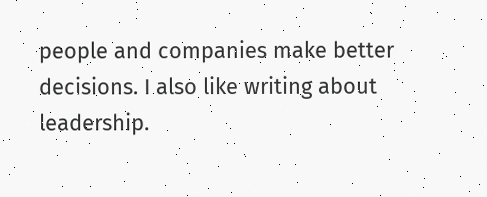people and companies make better decisions. I also like writing about leadership.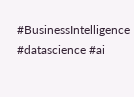#BusinessIntelligence #datascience #ai